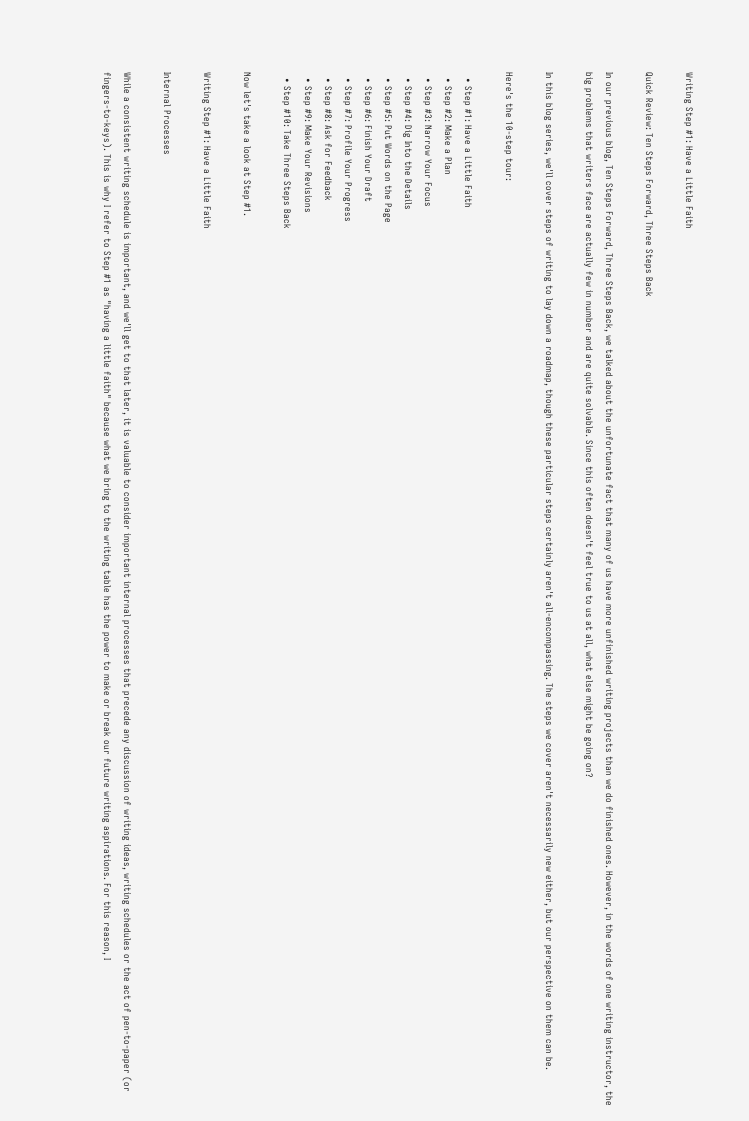Writing Step #1: Have a Little Faith

Quick Review: Ten Steps Forward, Three Steps Back

In our previous blog, Ten Steps Forward, Three Steps Back, we talked about the unfortunate fact that many of us have more unfinished writing projects than we do finished ones. However, in the words of one writing instructor, the big problems that writers face are actually few in number and are quite solvable. Since this often doesn't feel true to us at all, what else might be going on?

In this blog series, we'll cover steps of writing to lay down a roadmap, though these particular steps certainly aren't all-encompassing. The steps we cover aren't necessarily new either, but our perspective on them can be.

Here's the 10-step tour:

  • Step #1: Have a Little Faith
  • Step #2: Make a Plan
  • Step #3: Narrow Your Focus
  • Step #4: Dig Into the Details
  • Step #5: Put Words on the Page
  • Step #6: Finish Your Draft
  • Step #7: Profile Your Progress
  • Step #8: Ask for Feedback
  • Step #9: Make Your Revisions
  • Step #10: Take Three Steps Back

Now let's take a look at Step #1.

Writing Step #1: Have a Little Faith

Internal Processes

While a consistent writing schedule is important, and we'll get to that later, it is valuable to consider important internal processes that precede any discussion of writing ideas, writing schedules or the act of pen-to-paper (or fingers-to-keys). This is why I refer to Step #1 as "having a little faith" because what we bring to the writing table has the power to make or break our future writing aspirations. For this reason, I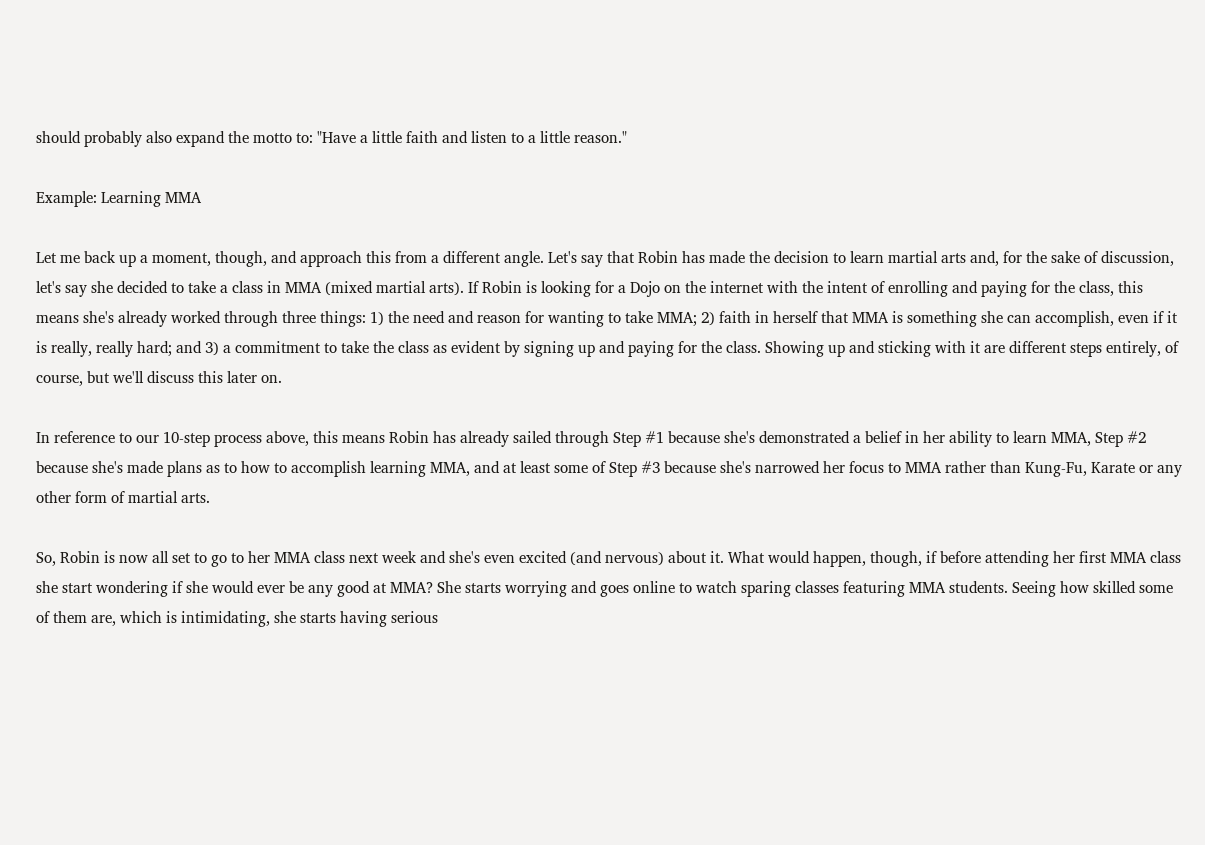should probably also expand the motto to: "Have a little faith and listen to a little reason."

Example: Learning MMA

Let me back up a moment, though, and approach this from a different angle. Let's say that Robin has made the decision to learn martial arts and, for the sake of discussion, let's say she decided to take a class in MMA (mixed martial arts). If Robin is looking for a Dojo on the internet with the intent of enrolling and paying for the class, this means she's already worked through three things: 1) the need and reason for wanting to take MMA; 2) faith in herself that MMA is something she can accomplish, even if it is really, really hard; and 3) a commitment to take the class as evident by signing up and paying for the class. Showing up and sticking with it are different steps entirely, of course, but we'll discuss this later on.

In reference to our 10-step process above, this means Robin has already sailed through Step #1 because she's demonstrated a belief in her ability to learn MMA, Step #2 because she's made plans as to how to accomplish learning MMA, and at least some of Step #3 because she's narrowed her focus to MMA rather than Kung-Fu, Karate or any other form of martial arts.

So, Robin is now all set to go to her MMA class next week and she's even excited (and nervous) about it. What would happen, though, if before attending her first MMA class she start wondering if she would ever be any good at MMA? She starts worrying and goes online to watch sparing classes featuring MMA students. Seeing how skilled some of them are, which is intimidating, she starts having serious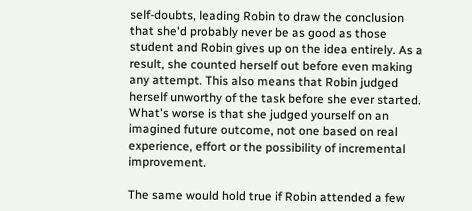self-doubts, leading Robin to draw the conclusion that she'd probably never be as good as those student and Robin gives up on the idea entirely. As a result, she counted herself out before even making any attempt. This also means that Robin judged herself unworthy of the task before she ever started. What's worse is that she judged yourself on an imagined future outcome, not one based on real experience, effort or the possibility of incremental improvement.

The same would hold true if Robin attended a few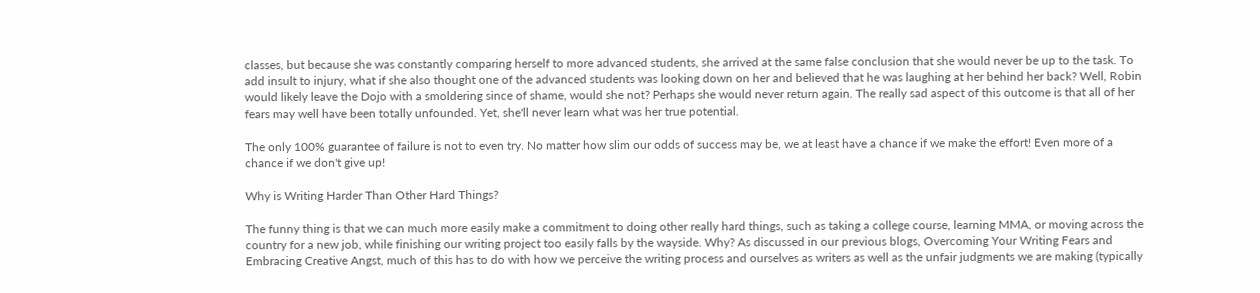classes, but because she was constantly comparing herself to more advanced students, she arrived at the same false conclusion that she would never be up to the task. To add insult to injury, what if she also thought one of the advanced students was looking down on her and believed that he was laughing at her behind her back? Well, Robin would likely leave the Dojo with a smoldering since of shame, would she not? Perhaps she would never return again. The really sad aspect of this outcome is that all of her fears may well have been totally unfounded. Yet, she'll never learn what was her true potential.

The only 100% guarantee of failure is not to even try. No matter how slim our odds of success may be, we at least have a chance if we make the effort! Even more of a chance if we don't give up!

Why is Writing Harder Than Other Hard Things?

The funny thing is that we can much more easily make a commitment to doing other really hard things, such as taking a college course, learning MMA, or moving across the country for a new job, while finishing our writing project too easily falls by the wayside. Why? As discussed in our previous blogs, Overcoming Your Writing Fears and Embracing Creative Angst, much of this has to do with how we perceive the writing process and ourselves as writers as well as the unfair judgments we are making (typically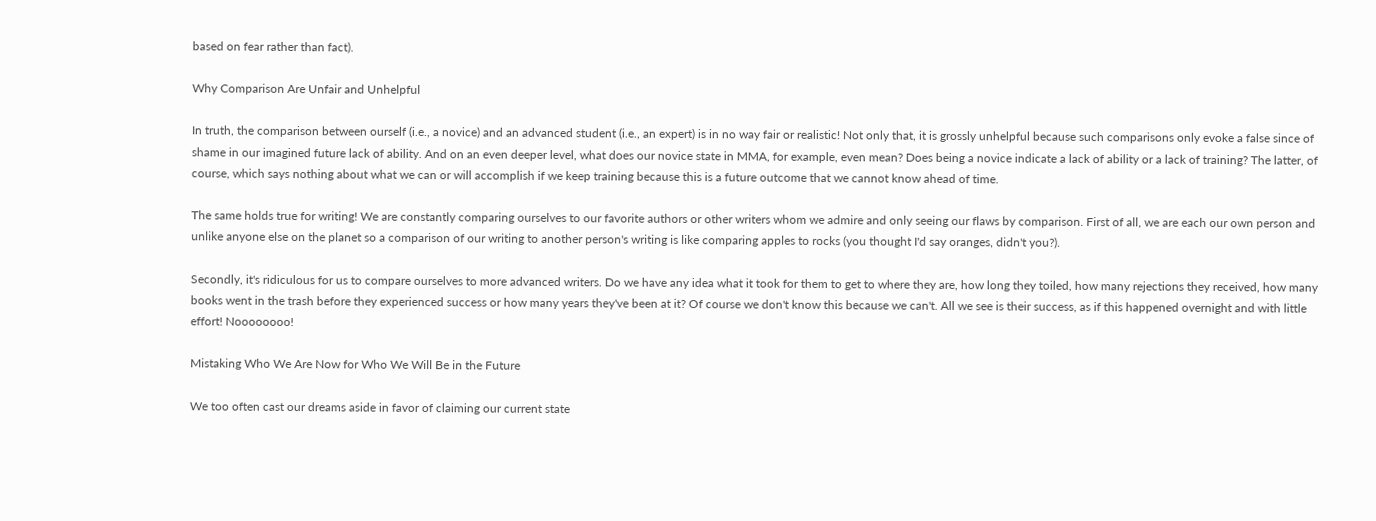based on fear rather than fact).

Why Comparison Are Unfair and Unhelpful

In truth, the comparison between ourself (i.e., a novice) and an advanced student (i.e., an expert) is in no way fair or realistic! Not only that, it is grossly unhelpful because such comparisons only evoke a false since of shame in our imagined future lack of ability. And on an even deeper level, what does our novice state in MMA, for example, even mean? Does being a novice indicate a lack of ability or a lack of training? The latter, of course, which says nothing about what we can or will accomplish if we keep training because this is a future outcome that we cannot know ahead of time.

The same holds true for writing! We are constantly comparing ourselves to our favorite authors or other writers whom we admire and only seeing our flaws by comparison. First of all, we are each our own person and unlike anyone else on the planet so a comparison of our writing to another person's writing is like comparing apples to rocks (you thought I'd say oranges, didn't you?).

Secondly, it's ridiculous for us to compare ourselves to more advanced writers. Do we have any idea what it took for them to get to where they are, how long they toiled, how many rejections they received, how many books went in the trash before they experienced success or how many years they've been at it? Of course we don't know this because we can't. All we see is their success, as if this happened overnight and with little effort! Noooooooo!

Mistaking Who We Are Now for Who We Will Be in the Future

We too often cast our dreams aside in favor of claiming our current state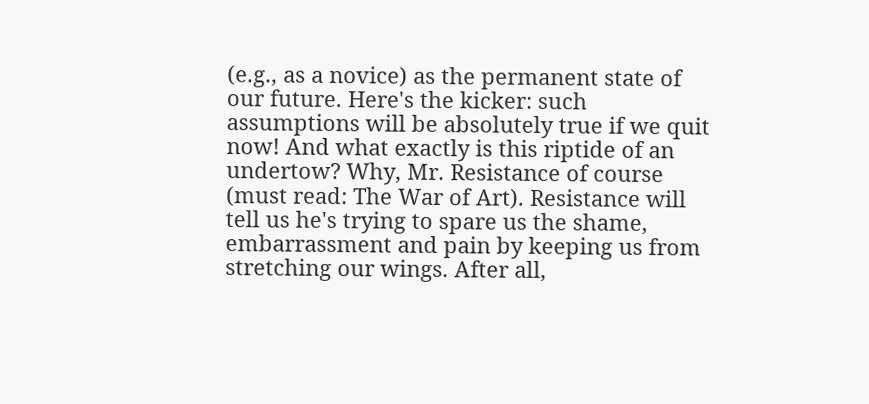(e.g., as a novice) as the permanent state of our future. Here's the kicker: such assumptions will be absolutely true if we quit now! And what exactly is this riptide of an undertow? Why, Mr. Resistance of course (must read: The War of Art). Resistance will tell us he's trying to spare us the shame, embarrassment and pain by keeping us from stretching our wings. After all,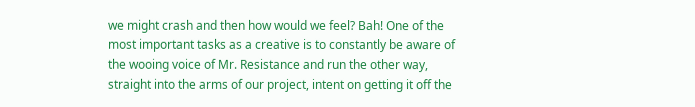we might crash and then how would we feel? Bah! One of the most important tasks as a creative is to constantly be aware of the wooing voice of Mr. Resistance and run the other way, straight into the arms of our project, intent on getting it off the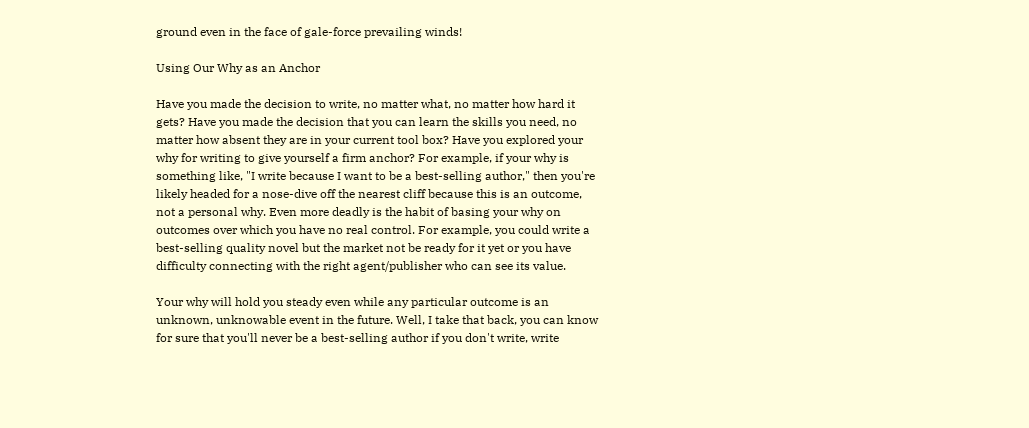ground even in the face of gale-force prevailing winds!

Using Our Why as an Anchor

Have you made the decision to write, no matter what, no matter how hard it gets? Have you made the decision that you can learn the skills you need, no matter how absent they are in your current tool box? Have you explored your why for writing to give yourself a firm anchor? For example, if your why is something like, "I write because I want to be a best-selling author," then you're likely headed for a nose-dive off the nearest cliff because this is an outcome, not a personal why. Even more deadly is the habit of basing your why on outcomes over which you have no real control. For example, you could write a best-selling quality novel but the market not be ready for it yet or you have difficulty connecting with the right agent/publisher who can see its value.

Your why will hold you steady even while any particular outcome is an unknown, unknowable event in the future. Well, I take that back, you can know for sure that you'll never be a best-selling author if you don't write, write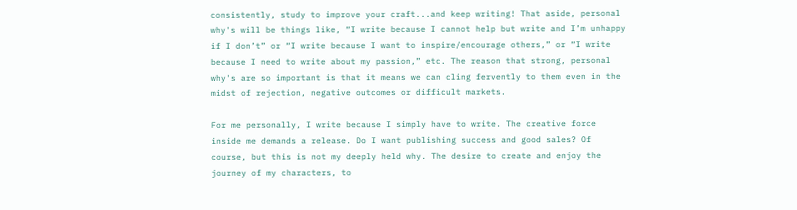consistently, study to improve your craft...and keep writing! That aside, personal why's will be things like, “I write because I cannot help but write and I’m unhappy if I don’t” or “I write because I want to inspire/encourage others,” or “I write because I need to write about my passion,” etc. The reason that strong, personal why's are so important is that it means we can cling fervently to them even in the midst of rejection, negative outcomes or difficult markets.

For me personally, I write because I simply have to write. The creative force inside me demands a release. Do I want publishing success and good sales? Of course, but this is not my deeply held why. The desire to create and enjoy the journey of my characters, to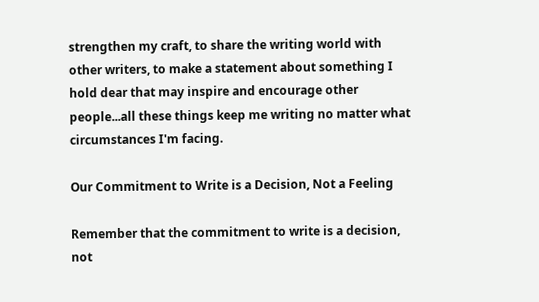strengthen my craft, to share the writing world with other writers, to make a statement about something I hold dear that may inspire and encourage other people...all these things keep me writing no matter what circumstances I'm facing.

Our Commitment to Write is a Decision, Not a Feeling

Remember that the commitment to write is a decision, not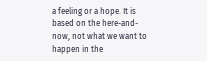a feeling or a hope. It is based on the here-and-now, not what we want to happen in the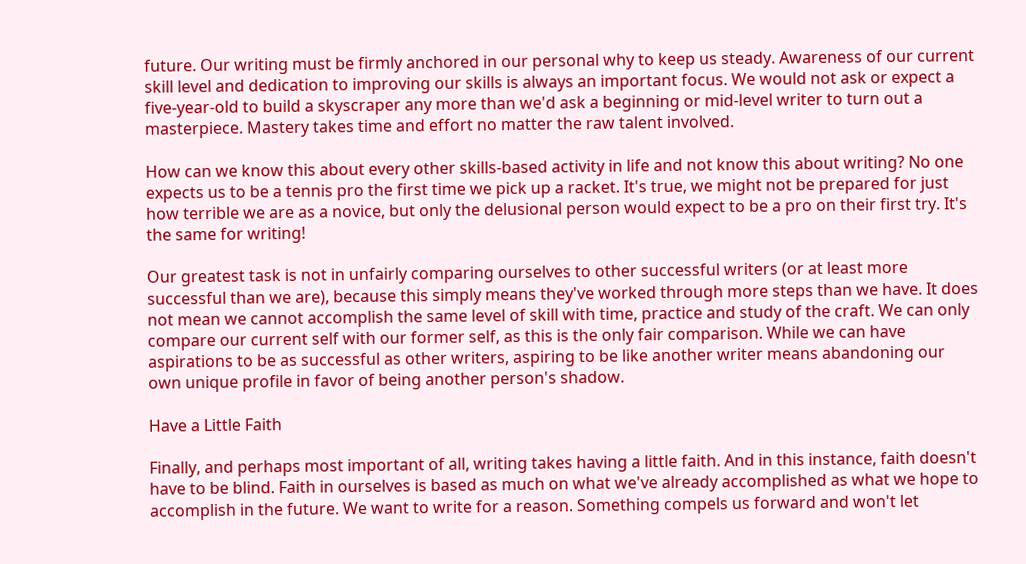future. Our writing must be firmly anchored in our personal why to keep us steady. Awareness of our current skill level and dedication to improving our skills is always an important focus. We would not ask or expect a five-year-old to build a skyscraper any more than we'd ask a beginning or mid-level writer to turn out a masterpiece. Mastery takes time and effort no matter the raw talent involved.

How can we know this about every other skills-based activity in life and not know this about writing? No one expects us to be a tennis pro the first time we pick up a racket. It's true, we might not be prepared for just how terrible we are as a novice, but only the delusional person would expect to be a pro on their first try. It's the same for writing!

Our greatest task is not in unfairly comparing ourselves to other successful writers (or at least more successful than we are), because this simply means they've worked through more steps than we have. It does not mean we cannot accomplish the same level of skill with time, practice and study of the craft. We can only compare our current self with our former self, as this is the only fair comparison. While we can have aspirations to be as successful as other writers, aspiring to be like another writer means abandoning our own unique profile in favor of being another person's shadow.

Have a Little Faith

Finally, and perhaps most important of all, writing takes having a little faith. And in this instance, faith doesn't have to be blind. Faith in ourselves is based as much on what we've already accomplished as what we hope to accomplish in the future. We want to write for a reason. Something compels us forward and won't let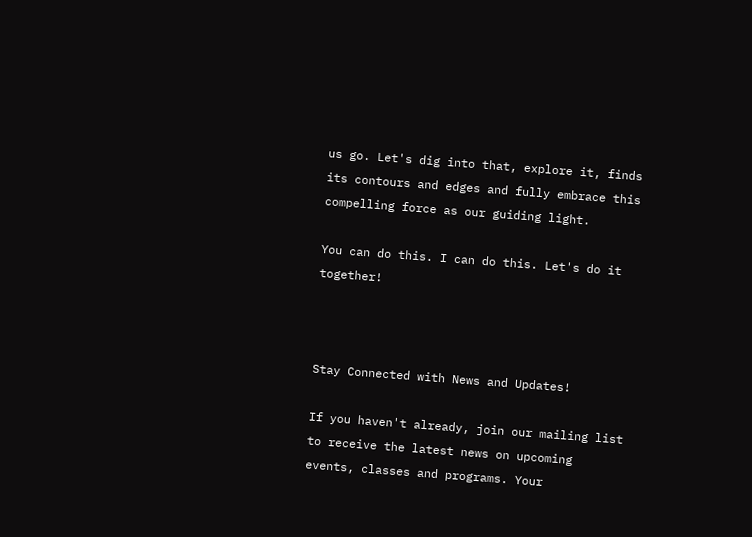us go. Let's dig into that, explore it, finds its contours and edges and fully embrace this compelling force as our guiding light.

You can do this. I can do this. Let's do it together!



Stay Connected with News and Updates!

If you haven't already, join our mailing list to receive the latest news on upcoming events, classes and programs. Your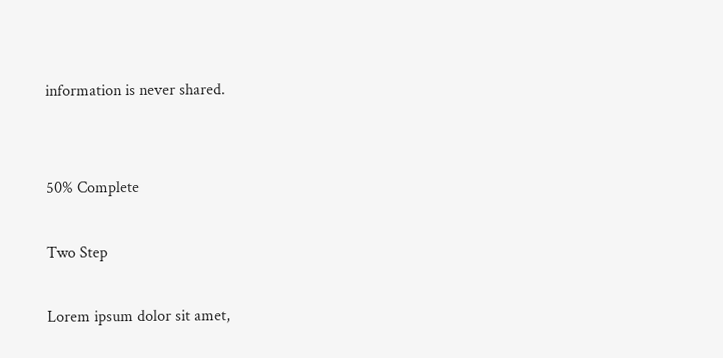information is never shared.


50% Complete

Two Step

Lorem ipsum dolor sit amet,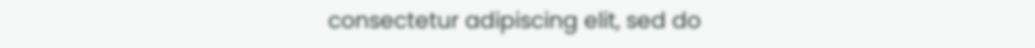consectetur adipiscing elit, sed do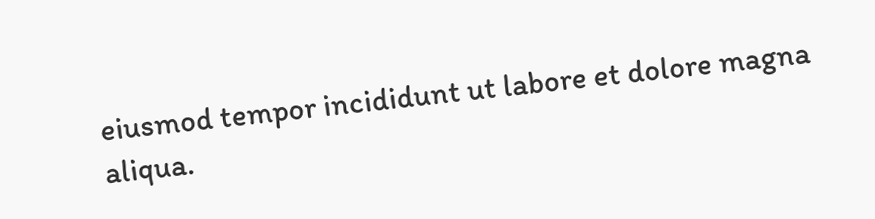eiusmod tempor incididunt ut labore et dolore magna aliqua.